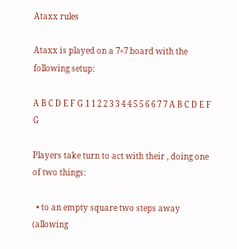Ataxx rules

Ataxx is played on a 7×7 board with the following setup:

A B C D E F G 1 1 2 2 3 3 4 4 5 5 6 6 7 7 A B C D E F G

Players take turn to act with their , doing one of two things:

  • to an empty square two steps away (allowing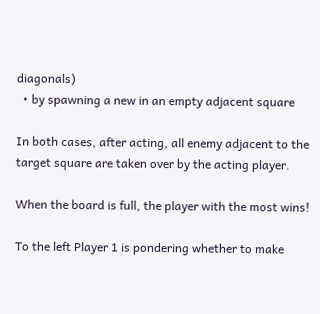diagonals)
  • by spawning a new in an empty adjacent square

In both cases, after acting, all enemy adjacent to the target square are taken over by the acting player.

When the board is full, the player with the most wins!

To the left Player 1 is pondering whether to make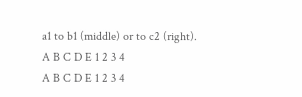a1 to b1 (middle) or to c2 (right).
A B C D E 1 2 3 4
A B C D E 1 2 3 4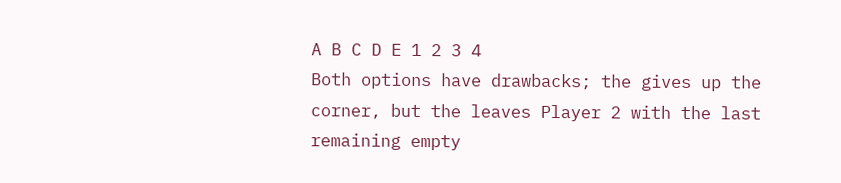A B C D E 1 2 3 4
Both options have drawbacks; the gives up the corner, but the leaves Player 2 with the last remaining empty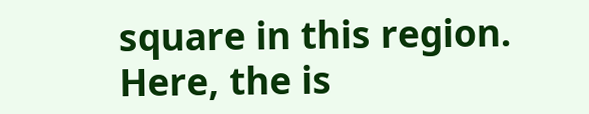square in this region. Here, the is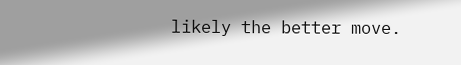likely the better move.